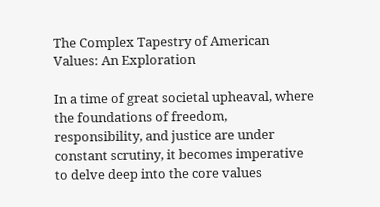The Complex Tapestry of American Values: An Exploration

In a time of great societal upheaval, where the foundations of freedom, responsibility, and justice are under constant scrutiny, it becomes imperative to delve deep into the core values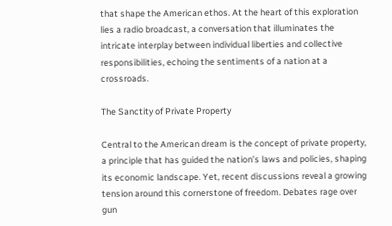that shape the American ethos. At the heart of this exploration lies a radio broadcast, a conversation that illuminates the intricate interplay between individual liberties and collective responsibilities, echoing the sentiments of a nation at a crossroads.

The Sanctity of Private Property

Central to the American dream is the concept of private property, a principle that has guided the nation’s laws and policies, shaping its economic landscape. Yet, recent discussions reveal a growing tension around this cornerstone of freedom. Debates rage over gun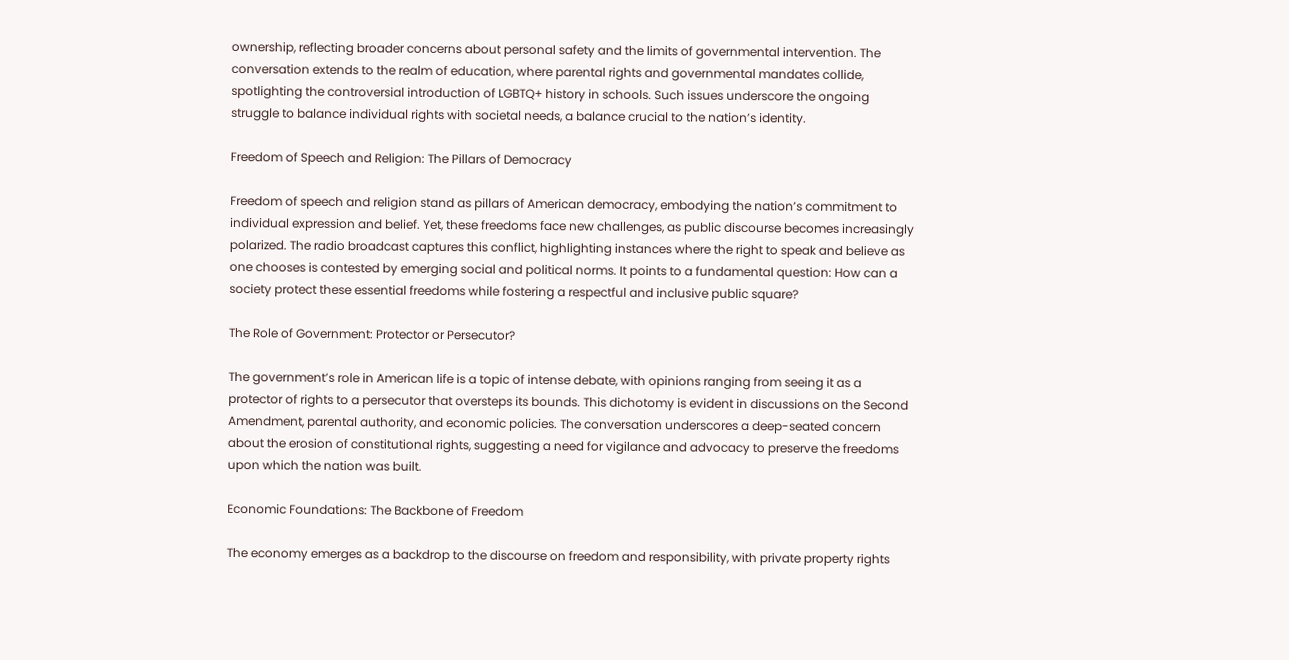ownership, reflecting broader concerns about personal safety and the limits of governmental intervention. The conversation extends to the realm of education, where parental rights and governmental mandates collide, spotlighting the controversial introduction of LGBTQ+ history in schools. Such issues underscore the ongoing struggle to balance individual rights with societal needs, a balance crucial to the nation’s identity.

Freedom of Speech and Religion: The Pillars of Democracy

Freedom of speech and religion stand as pillars of American democracy, embodying the nation’s commitment to individual expression and belief. Yet, these freedoms face new challenges, as public discourse becomes increasingly polarized. The radio broadcast captures this conflict, highlighting instances where the right to speak and believe as one chooses is contested by emerging social and political norms. It points to a fundamental question: How can a society protect these essential freedoms while fostering a respectful and inclusive public square?

The Role of Government: Protector or Persecutor?

The government’s role in American life is a topic of intense debate, with opinions ranging from seeing it as a protector of rights to a persecutor that oversteps its bounds. This dichotomy is evident in discussions on the Second Amendment, parental authority, and economic policies. The conversation underscores a deep-seated concern about the erosion of constitutional rights, suggesting a need for vigilance and advocacy to preserve the freedoms upon which the nation was built.

Economic Foundations: The Backbone of Freedom

The economy emerges as a backdrop to the discourse on freedom and responsibility, with private property rights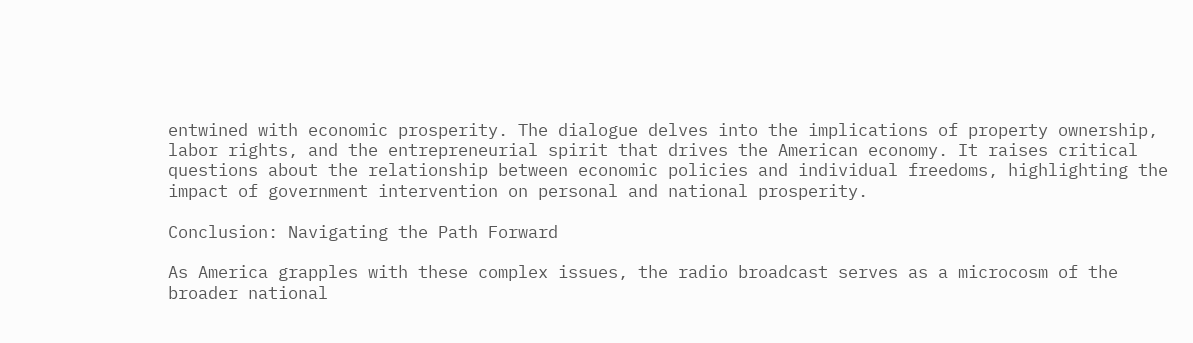entwined with economic prosperity. The dialogue delves into the implications of property ownership, labor rights, and the entrepreneurial spirit that drives the American economy. It raises critical questions about the relationship between economic policies and individual freedoms, highlighting the impact of government intervention on personal and national prosperity.

Conclusion: Navigating the Path Forward

As America grapples with these complex issues, the radio broadcast serves as a microcosm of the broader national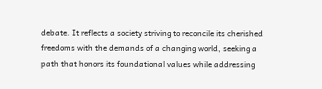debate. It reflects a society striving to reconcile its cherished freedoms with the demands of a changing world, seeking a path that honors its foundational values while addressing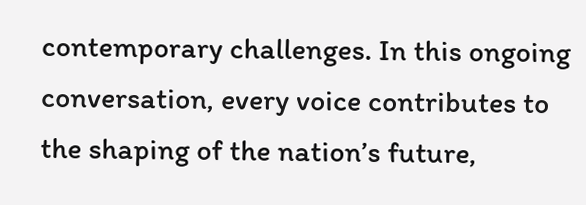contemporary challenges. In this ongoing conversation, every voice contributes to the shaping of the nation’s future,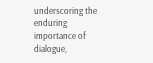underscoring the enduring importance of dialogue,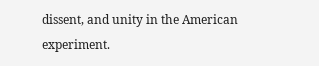dissent, and unity in the American experiment.